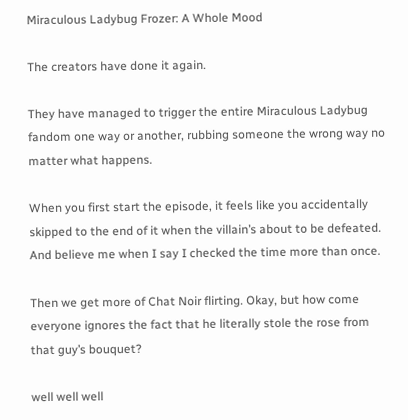Miraculous Ladybug Frozer: A Whole Mood

The creators have done it again.

They have managed to trigger the entire Miraculous Ladybug fandom one way or another, rubbing someone the wrong way no matter what happens.

When you first start the episode, it feels like you accidentally skipped to the end of it when the villain’s about to be defeated. And believe me when I say I checked the time more than once.

Then we get more of Chat Noir flirting. Okay, but how come everyone ignores the fact that he literally stole the rose from that guy’s bouquet?

well well well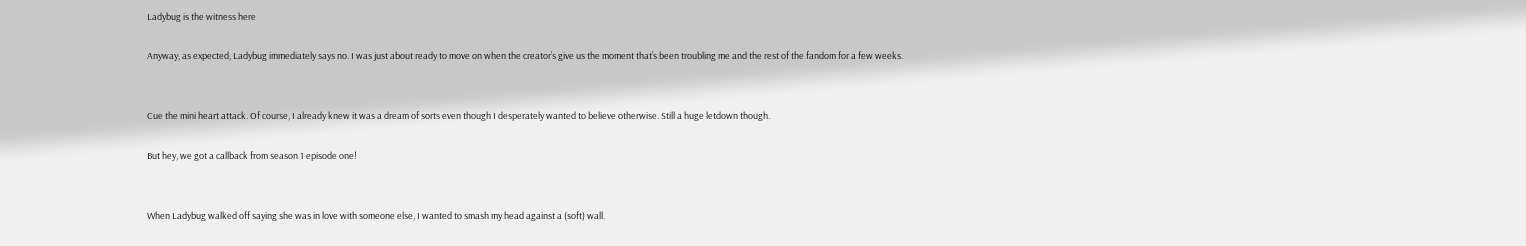Ladybug is the witness here

Anyway, as expected, Ladybug immediately says no. I was just about ready to move on when the creator’s give us the moment that’s been troubling me and the rest of the fandom for a few weeks.


Cue the mini heart attack. Of course, I already knew it was a dream of sorts even though I desperately wanted to believe otherwise. Still a huge letdown though.

But hey, we got a callback from season 1 episode one!


When Ladybug walked off saying she was in love with someone else, I wanted to smash my head against a (soft) wall.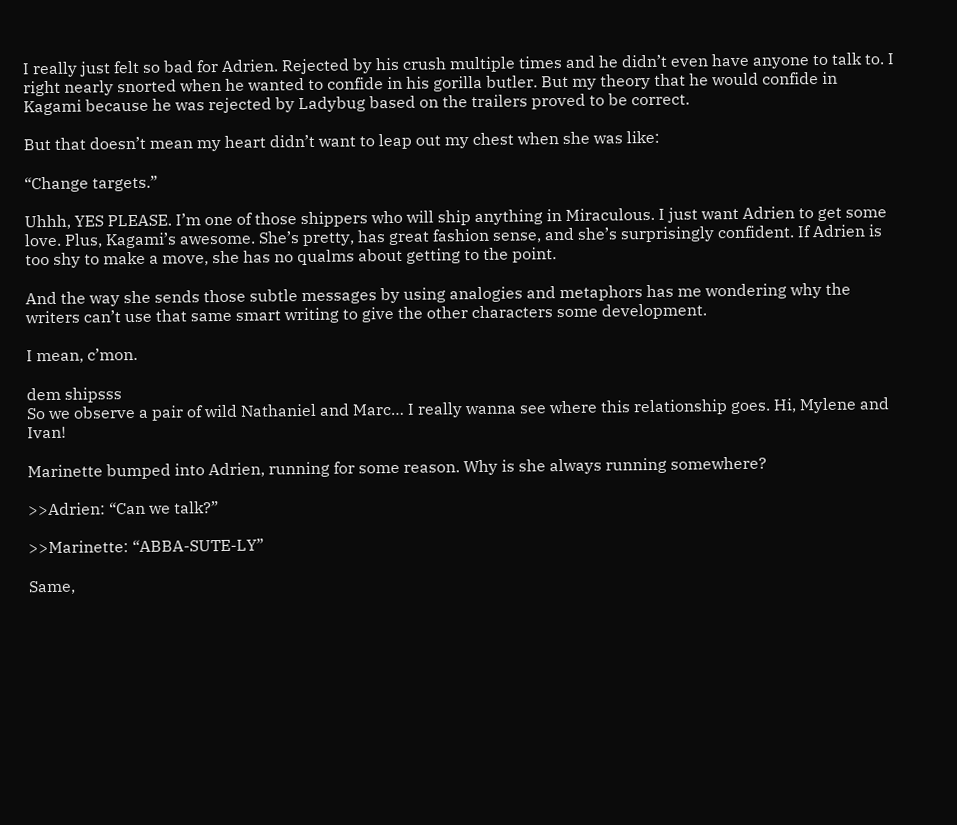I really just felt so bad for Adrien. Rejected by his crush multiple times and he didn’t even have anyone to talk to. I right nearly snorted when he wanted to confide in his gorilla butler. But my theory that he would confide in Kagami because he was rejected by Ladybug based on the trailers proved to be correct.

But that doesn’t mean my heart didn’t want to leap out my chest when she was like:

“Change targets.”

Uhhh, YES PLEASE. I’m one of those shippers who will ship anything in Miraculous. I just want Adrien to get some love. Plus, Kagami’s awesome. She’s pretty, has great fashion sense, and she’s surprisingly confident. If Adrien is too shy to make a move, she has no qualms about getting to the point.

And the way she sends those subtle messages by using analogies and metaphors has me wondering why the writers can’t use that same smart writing to give the other characters some development.

I mean, c’mon.

dem shipsss
So we observe a pair of wild Nathaniel and Marc… I really wanna see where this relationship goes. Hi, Mylene and Ivan!

Marinette bumped into Adrien, running for some reason. Why is she always running somewhere?

>>Adrien: “Can we talk?”

>>Marinette: “ABBA-SUTE-LY”

Same,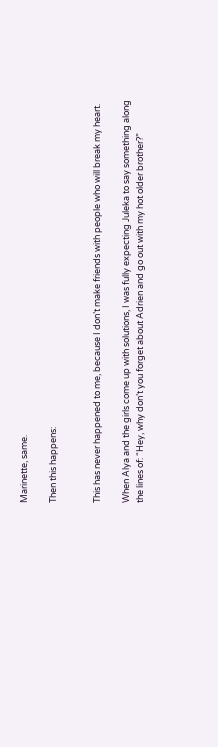Marinette, same.

Then this happens:


This has never happened to me, because I don’t make friends with people who will break my heart.

When Alya and the girls come up with solutions, I was fully expecting Juleka to say something along the lines of: “Hey, why don’t you forget about Adrien and go out with my hot older brother?”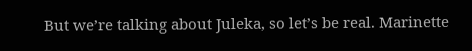But we’re talking about Juleka, so let’s be real. Marinette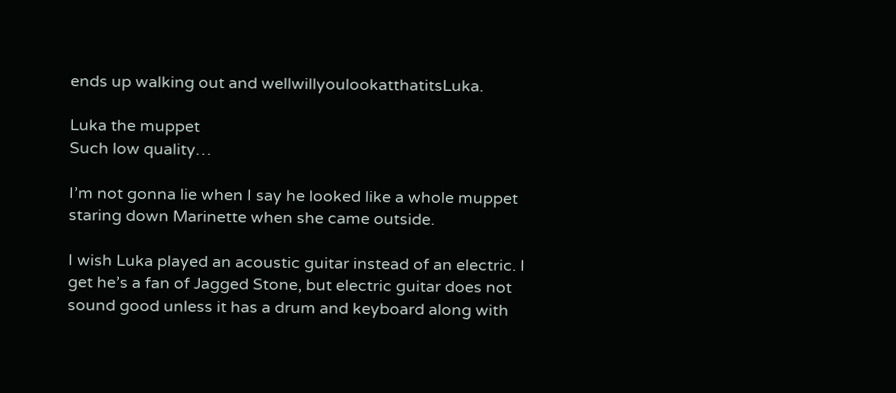ends up walking out and wellwillyoulookatthatitsLuka.

Luka the muppet
Such low quality…

I’m not gonna lie when I say he looked like a whole muppet staring down Marinette when she came outside.

I wish Luka played an acoustic guitar instead of an electric. I get he’s a fan of Jagged Stone, but electric guitar does not sound good unless it has a drum and keyboard along with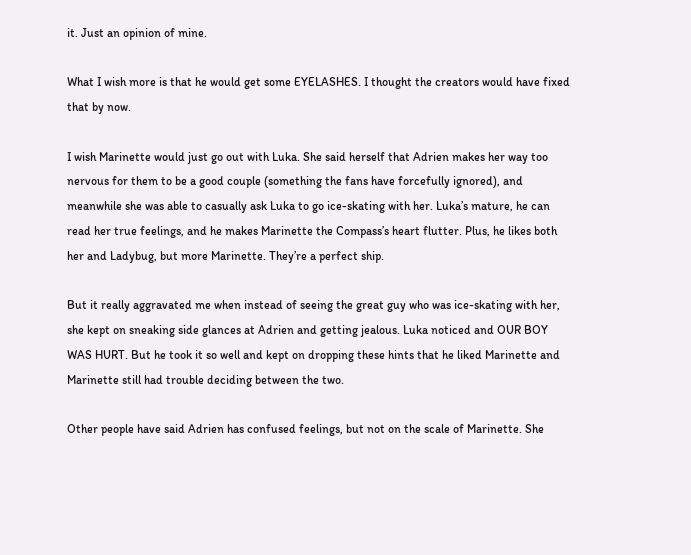it. Just an opinion of mine.

What I wish more is that he would get some EYELASHES. I thought the creators would have fixed that by now.

I wish Marinette would just go out with Luka. She said herself that Adrien makes her way too nervous for them to be a good couple (something the fans have forcefully ignored), and meanwhile she was able to casually ask Luka to go ice-skating with her. Luka’s mature, he can read her true feelings, and he makes Marinette the Compass’s heart flutter. Plus, he likes both her and Ladybug, but more Marinette. They’re a perfect ship.

But it really aggravated me when instead of seeing the great guy who was ice-skating with her, she kept on sneaking side glances at Adrien and getting jealous. Luka noticed and OUR BOY WAS HURT. But he took it so well and kept on dropping these hints that he liked Marinette and Marinette still had trouble deciding between the two.

Other people have said Adrien has confused feelings, but not on the scale of Marinette. She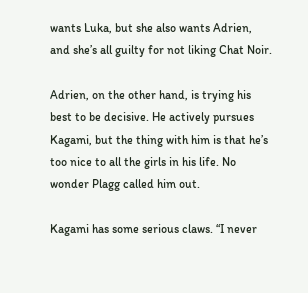wants Luka, but she also wants Adrien, and she’s all guilty for not liking Chat Noir.

Adrien, on the other hand, is trying his best to be decisive. He actively pursues Kagami, but the thing with him is that he’s too nice to all the girls in his life. No wonder Plagg called him out.

Kagami has some serious claws. “I never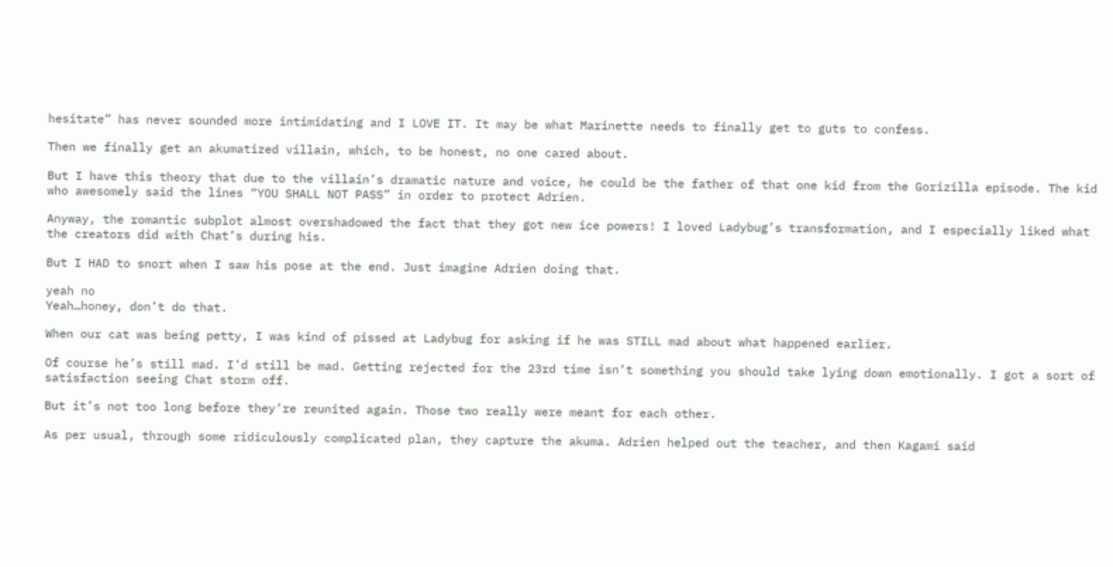hesitate” has never sounded more intimidating and I LOVE IT. It may be what Marinette needs to finally get to guts to confess.

Then we finally get an akumatized villain, which, to be honest, no one cared about.

But I have this theory that due to the villain’s dramatic nature and voice, he could be the father of that one kid from the Gorizilla episode. The kid who awesomely said the lines “YOU SHALL NOT PASS” in order to protect Adrien.

Anyway, the romantic subplot almost overshadowed the fact that they got new ice powers! I loved Ladybug’s transformation, and I especially liked what the creators did with Chat’s during his.

But I HAD to snort when I saw his pose at the end. Just imagine Adrien doing that.

yeah no
Yeah…honey, don’t do that.

When our cat was being petty, I was kind of pissed at Ladybug for asking if he was STILL mad about what happened earlier.

Of course he’s still mad. I’d still be mad. Getting rejected for the 23rd time isn’t something you should take lying down emotionally. I got a sort of satisfaction seeing Chat storm off.

But it’s not too long before they’re reunited again. Those two really were meant for each other.

As per usual, through some ridiculously complicated plan, they capture the akuma. Adrien helped out the teacher, and then Kagami said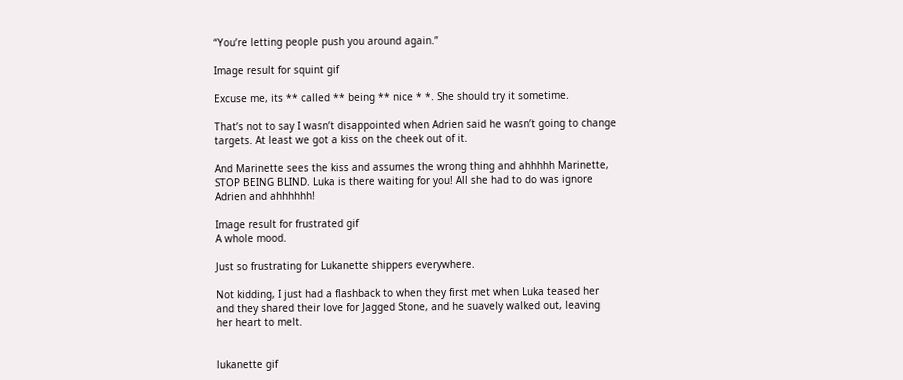“You’re letting people push you around again.”

Image result for squint gif

Excuse me, its ** called ** being ** nice * *. She should try it sometime.

That’s not to say I wasn’t disappointed when Adrien said he wasn’t going to change targets. At least we got a kiss on the cheek out of it.

And Marinette sees the kiss and assumes the wrong thing and ahhhhh Marinette, STOP BEING BLIND. Luka is there waiting for you! All she had to do was ignore Adrien and ahhhhhh!

Image result for frustrated gif
A whole mood.

Just so frustrating for Lukanette shippers everywhere.

Not kidding, I just had a flashback to when they first met when Luka teased her and they shared their love for Jagged Stone, and he suavely walked out, leaving her heart to melt.


lukanette gif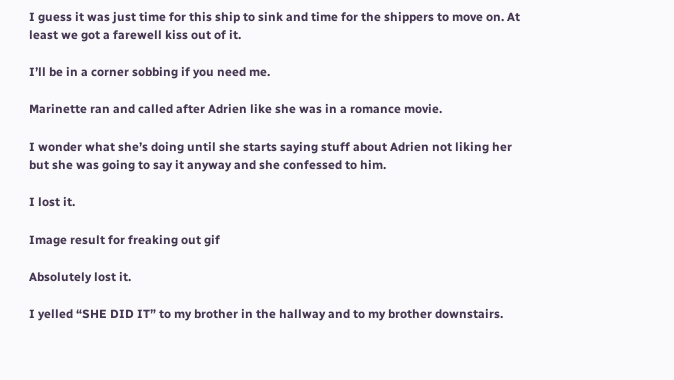I guess it was just time for this ship to sink and time for the shippers to move on. At least we got a farewell kiss out of it.

I’ll be in a corner sobbing if you need me.

Marinette ran and called after Adrien like she was in a romance movie.

I wonder what she’s doing until she starts saying stuff about Adrien not liking her but she was going to say it anyway and she confessed to him.

I lost it.

Image result for freaking out gif

Absolutely lost it.

I yelled “SHE DID IT” to my brother in the hallway and to my brother downstairs.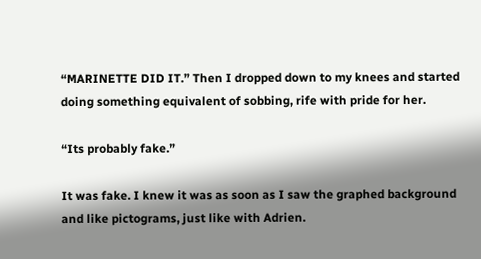“MARINETTE DID IT.” Then I dropped down to my knees and started doing something equivalent of sobbing, rife with pride for her.

“Its probably fake.”

It was fake. I knew it was as soon as I saw the graphed background and like pictograms, just like with Adrien.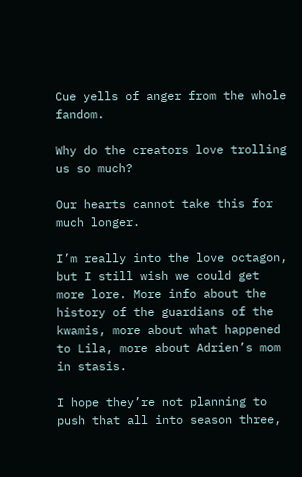Cue yells of anger from the whole fandom.

Why do the creators love trolling us so much?

Our hearts cannot take this for much longer.

I’m really into the love octagon, but I still wish we could get more lore. More info about the history of the guardians of the kwamis, more about what happened to Lila, more about Adrien’s mom in stasis.

I hope they’re not planning to push that all into season three,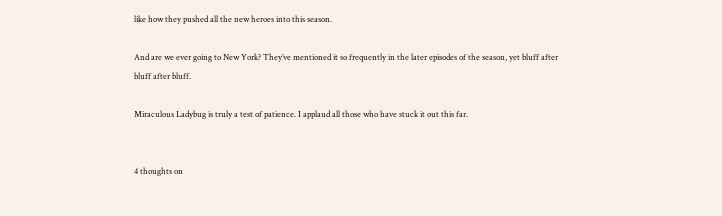like how they pushed all the new heroes into this season.

And are we ever going to New York? They’ve mentioned it so frequently in the later episodes of the season, yet bluff after bluff after bluff.

Miraculous Ladybug is truly a test of patience. I applaud all those who have stuck it out this far.


4 thoughts on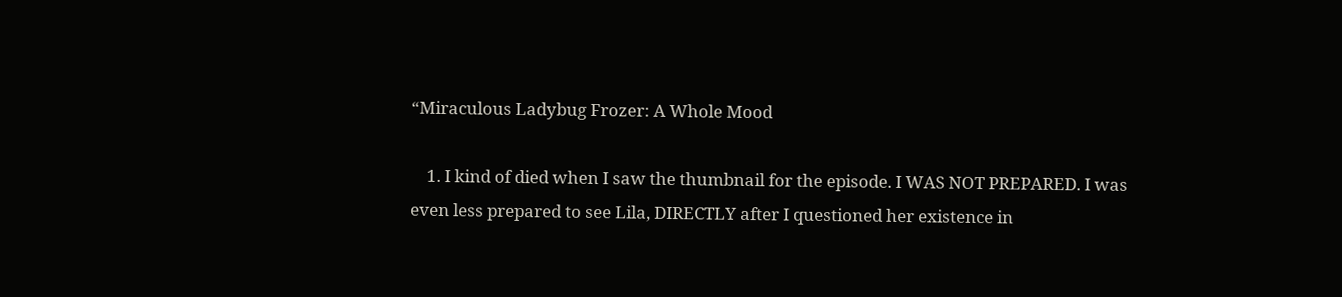“Miraculous Ladybug Frozer: A Whole Mood

    1. I kind of died when I saw the thumbnail for the episode. I WAS NOT PREPARED. I was even less prepared to see Lila, DIRECTLY after I questioned her existence in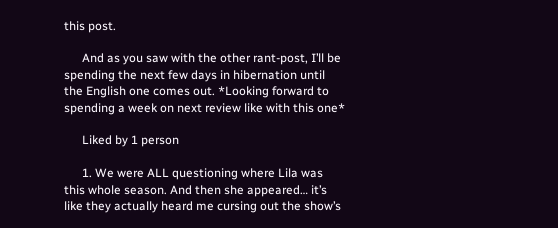this post.

      And as you saw with the other rant-post, I’ll be spending the next few days in hibernation until the English one comes out. *Looking forward to spending a week on next review like with this one*

      Liked by 1 person

      1. We were ALL questioning where Lila was this whole season. And then she appeared… it’s like they actually heard me cursing out the show’s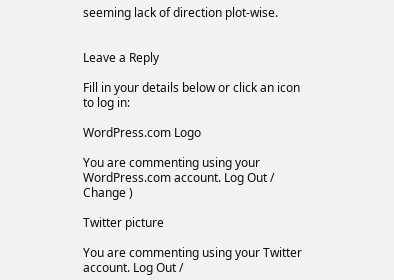seeming lack of direction plot-wise.


Leave a Reply

Fill in your details below or click an icon to log in:

WordPress.com Logo

You are commenting using your WordPress.com account. Log Out /  Change )

Twitter picture

You are commenting using your Twitter account. Log Out /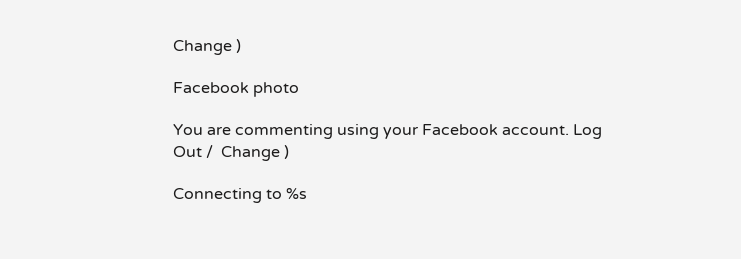Change )

Facebook photo

You are commenting using your Facebook account. Log Out /  Change )

Connecting to %s